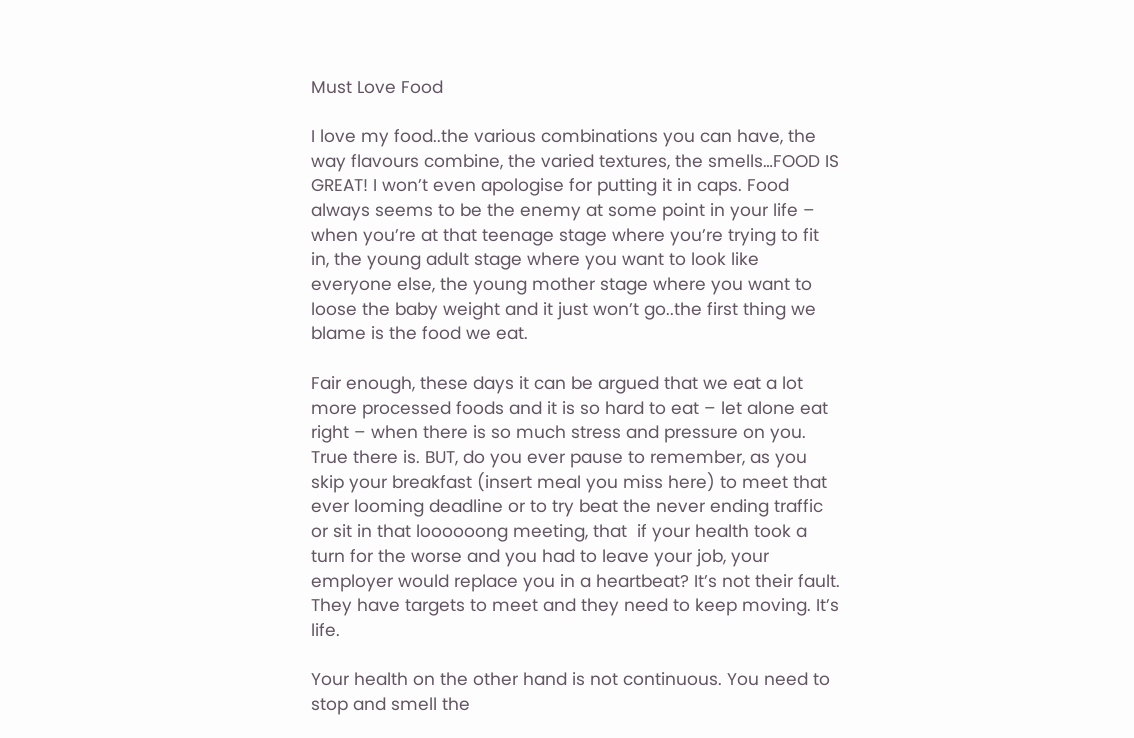Must Love Food

I love my food..the various combinations you can have, the way flavours combine, the varied textures, the smells…FOOD IS GREAT! I won’t even apologise for putting it in caps. Food always seems to be the enemy at some point in your life – when you’re at that teenage stage where you’re trying to fit in, the young adult stage where you want to look like everyone else, the young mother stage where you want to loose the baby weight and it just won’t go..the first thing we blame is the food we eat.

Fair enough, these days it can be argued that we eat a lot more processed foods and it is so hard to eat – let alone eat right – when there is so much stress and pressure on you. True there is. BUT, do you ever pause to remember, as you skip your breakfast (insert meal you miss here) to meet that ever looming deadline or to try beat the never ending traffic or sit in that loooooong meeting, that  if your health took a turn for the worse and you had to leave your job, your employer would replace you in a heartbeat? It’s not their fault. They have targets to meet and they need to keep moving. It’s life.

Your health on the other hand is not continuous. You need to stop and smell the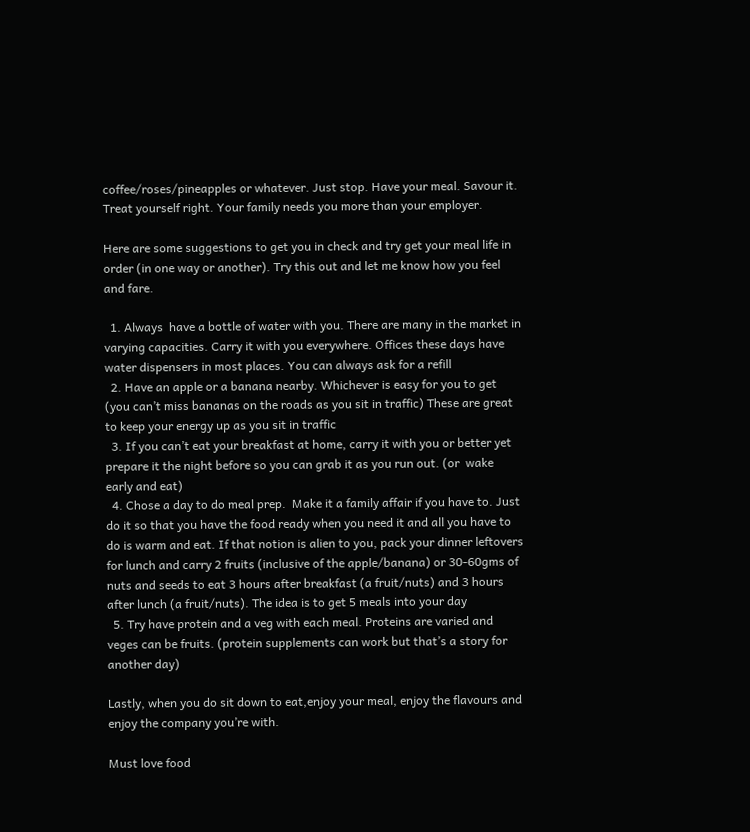coffee/roses/pineapples or whatever. Just stop. Have your meal. Savour it. Treat yourself right. Your family needs you more than your employer.

Here are some suggestions to get you in check and try get your meal life in order (in one way or another). Try this out and let me know how you feel and fare.

  1. Always  have a bottle of water with you. There are many in the market in varying capacities. Carry it with you everywhere. Offices these days have water dispensers in most places. You can always ask for a refill
  2. Have an apple or a banana nearby. Whichever is easy for you to get (you can’t miss bananas on the roads as you sit in traffic) These are great to keep your energy up as you sit in traffic
  3. If you can’t eat your breakfast at home, carry it with you or better yet prepare it the night before so you can grab it as you run out. (or  wake early and eat)
  4. Chose a day to do meal prep.  Make it a family affair if you have to. Just do it so that you have the food ready when you need it and all you have to do is warm and eat. If that notion is alien to you, pack your dinner leftovers for lunch and carry 2 fruits (inclusive of the apple/banana) or 30-60gms of nuts and seeds to eat 3 hours after breakfast (a fruit/nuts) and 3 hours after lunch (a fruit/nuts). The idea is to get 5 meals into your day
  5. Try have protein and a veg with each meal. Proteins are varied and veges can be fruits. (protein supplements can work but that’s a story for another day)

Lastly, when you do sit down to eat,enjoy your meal, enjoy the flavours and enjoy the company you’re with.

Must love food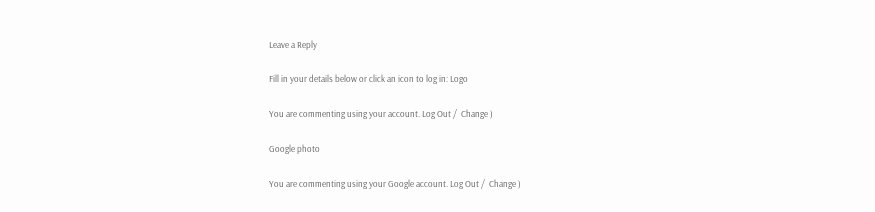Leave a Reply

Fill in your details below or click an icon to log in: Logo

You are commenting using your account. Log Out /  Change )

Google photo

You are commenting using your Google account. Log Out /  Change )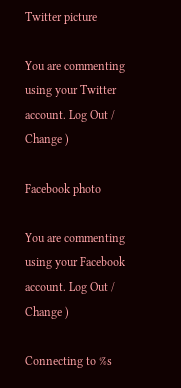Twitter picture

You are commenting using your Twitter account. Log Out /  Change )

Facebook photo

You are commenting using your Facebook account. Log Out /  Change )

Connecting to %s